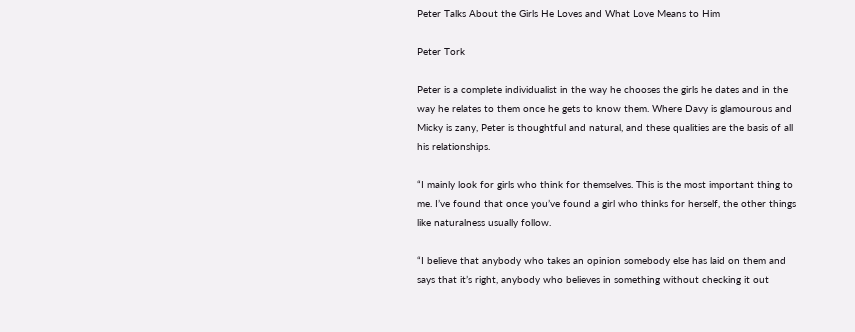Peter Talks About the Girls He Loves and What Love Means to Him

Peter Tork

Peter is a complete individualist in the way he chooses the girls he dates and in the way he relates to them once he gets to know them. Where Davy is glamourous and Micky is zany, Peter is thoughtful and natural, and these qualities are the basis of all his relationships.

“I mainly look for girls who think for themselves. This is the most important thing to me. I’ve found that once you’ve found a girl who thinks for herself, the other things like naturalness usually follow.

“I believe that anybody who takes an opinion somebody else has laid on them and says that it’s right, anybody who believes in something without checking it out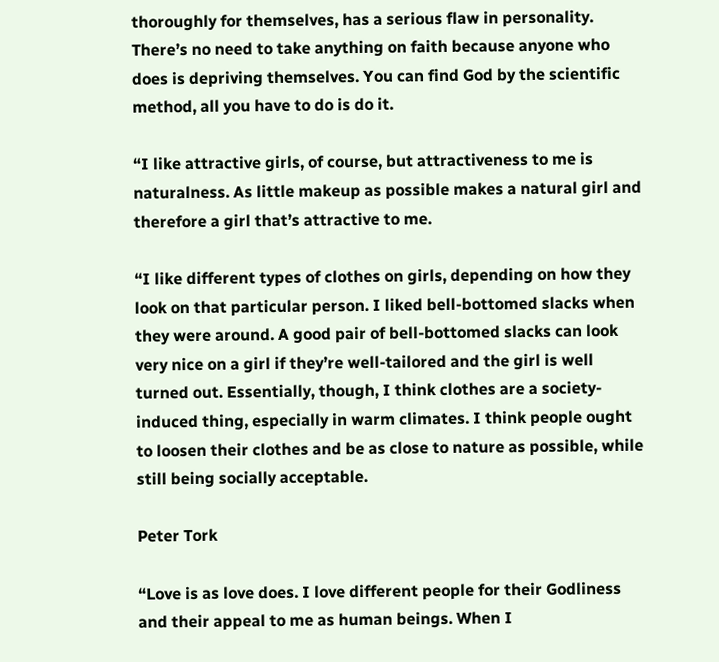thoroughly for themselves, has a serious flaw in personality. There’s no need to take anything on faith because anyone who does is depriving themselves. You can find God by the scientific method, all you have to do is do it.

“I like attractive girls, of course, but attractiveness to me is naturalness. As little makeup as possible makes a natural girl and therefore a girl that’s attractive to me.

“I like different types of clothes on girls, depending on how they look on that particular person. I liked bell-bottomed slacks when they were around. A good pair of bell-bottomed slacks can look very nice on a girl if they’re well-tailored and the girl is well turned out. Essentially, though, I think clothes are a society-induced thing, especially in warm climates. I think people ought to loosen their clothes and be as close to nature as possible, while still being socially acceptable.

Peter Tork

“Love is as love does. I love different people for their Godliness and their appeal to me as human beings. When I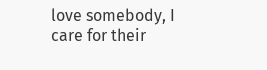love somebody, I care for their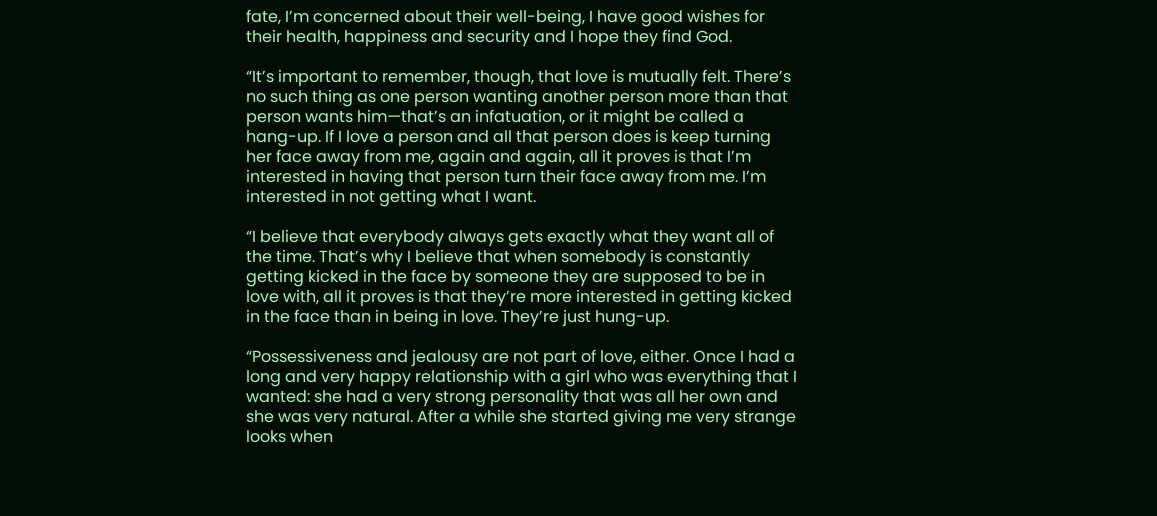fate, I’m concerned about their well-being, I have good wishes for their health, happiness and security and I hope they find God.

“It’s important to remember, though, that love is mutually felt. There’s no such thing as one person wanting another person more than that person wants him—that’s an infatuation, or it might be called a hang-up. If I love a person and all that person does is keep turning her face away from me, again and again, all it proves is that I’m interested in having that person turn their face away from me. I’m interested in not getting what I want.

“I believe that everybody always gets exactly what they want all of the time. That’s why I believe that when somebody is constantly getting kicked in the face by someone they are supposed to be in love with, all it proves is that they’re more interested in getting kicked in the face than in being in love. They’re just hung-up.

“Possessiveness and jealousy are not part of love, either. Once I had a long and very happy relationship with a girl who was everything that I wanted: she had a very strong personality that was all her own and she was very natural. After a while she started giving me very strange looks when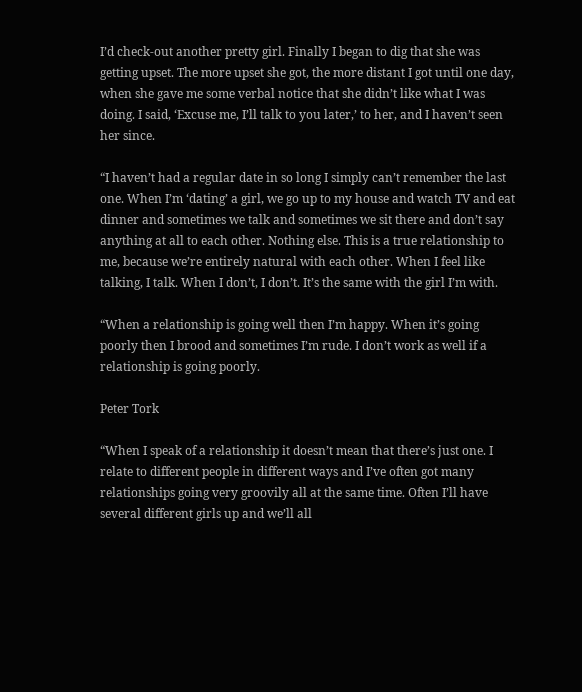I’d check-out another pretty girl. Finally I began to dig that she was getting upset. The more upset she got, the more distant I got until one day, when she gave me some verbal notice that she didn’t like what I was doing. I said, ‘Excuse me, I’ll talk to you later,’ to her, and I haven’t seen her since.

“I haven’t had a regular date in so long I simply can’t remember the last one. When I’m ‘dating’ a girl, we go up to my house and watch TV and eat dinner and sometimes we talk and sometimes we sit there and don’t say anything at all to each other. Nothing else. This is a true relationship to me, because we’re entirely natural with each other. When I feel like talking, I talk. When I don’t, I don’t. It’s the same with the girl I’m with.

“When a relationship is going well then I’m happy. When it’s going poorly then I brood and sometimes I’m rude. I don’t work as well if a relationship is going poorly.

Peter Tork

“When I speak of a relationship it doesn’t mean that there’s just one. I relate to different people in different ways and I’ve often got many relationships going very groovily all at the same time. Often I’ll have several different girls up and we’ll all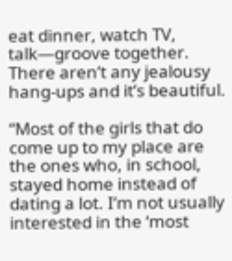eat dinner, watch TV, talk—groove together. There aren’t any jealousy hang-ups and it’s beautiful.

“Most of the girls that do come up to my place are the ones who, in school, stayed home instead of dating a lot. I’m not usually interested in the ‘most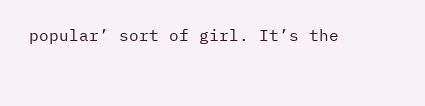popular’ sort of girl. It’s the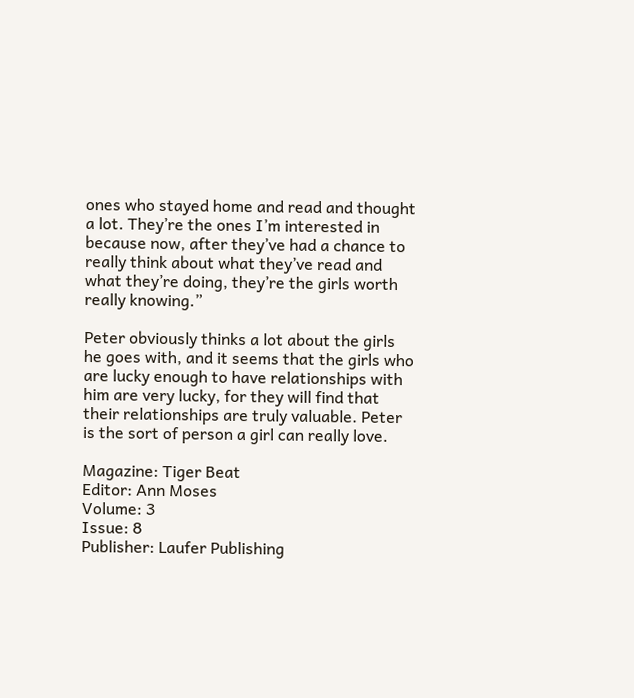ones who stayed home and read and thought a lot. They’re the ones I’m interested in because now, after they’ve had a chance to really think about what they’ve read and what they’re doing, they’re the girls worth really knowing.”

Peter obviously thinks a lot about the girls he goes with, and it seems that the girls who are lucky enough to have relationships with him are very lucky, for they will find that their relationships are truly valuable. Peter is the sort of person a girl can really love.

Magazine: Tiger Beat
Editor: Ann Moses
Volume: 3
Issue: 8
Publisher: Laufer Publishing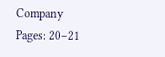Company
Pages: 20–21